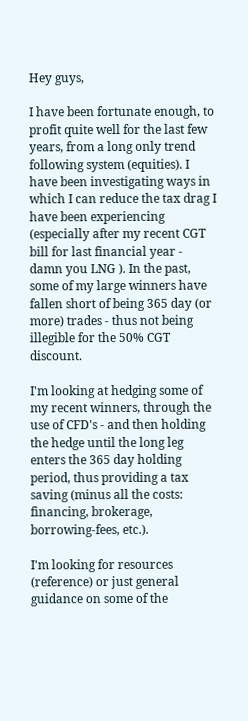Hey guys,

I have been fortunate enough, to profit quite well for the last few years, from a long only trend following system (equities). I have been investigating ways in which I can reduce the tax drag I have been experiencing (especially after my recent CGT bill for last financial year - damn you LNG ). In the past, some of my large winners have fallen short of being 365 day (or more) trades - thus not being illegible for the 50% CGT discount.

I'm looking at hedging some of my recent winners, through the use of CFD's - and then holding the hedge until the long leg enters the 365 day holding period, thus providing a tax saving (minus all the costs: financing, brokerage, borrowing-fees, etc.).

I'm looking for resources (reference) or just general guidance on some of the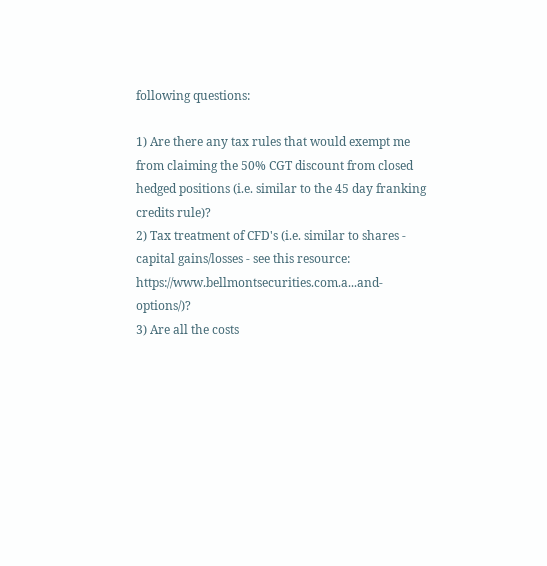following questions:

1) Are there any tax rules that would exempt me from claiming the 50% CGT discount from closed hedged positions (i.e. similar to the 45 day franking credits rule)?
2) Tax treatment of CFD's (i.e. similar to shares - capital gains/losses - see this resource: https://www.bellmontsecurities.com.a...and-options/)?
3) Are all the costs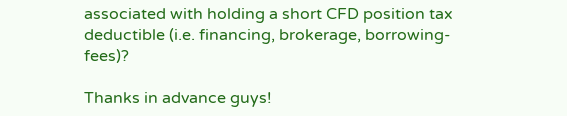associated with holding a short CFD position tax deductible (i.e. financing, brokerage, borrowing-fees)?

Thanks in advance guys!